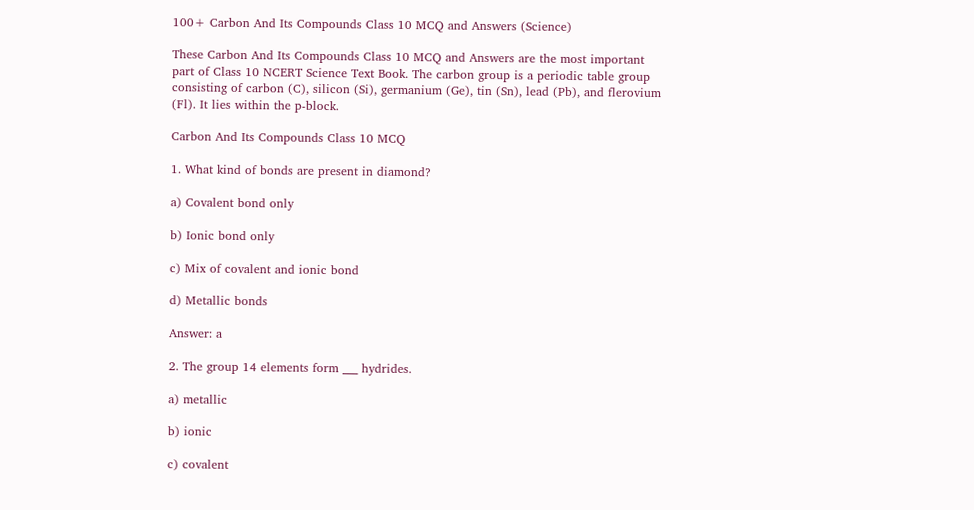100+ Carbon And Its Compounds Class 10 MCQ and Answers (Science)

These Carbon And Its Compounds Class 10 MCQ and Answers are the most important part of Class 10 NCERT Science Text Book. The carbon group is a periodic table group consisting of carbon (C), silicon (Si), germanium (Ge), tin (Sn), lead (Pb), and flerovium (Fl). It lies within the p-block.

Carbon And Its Compounds Class 10 MCQ

1. What kind of bonds are present in diamond?

a) Covalent bond only

b) Ionic bond only

c) Mix of covalent and ionic bond

d) Metallic bonds

Answer: a

2. The group 14 elements form ___ hydrides.

a) metallic

b) ionic

c) covalent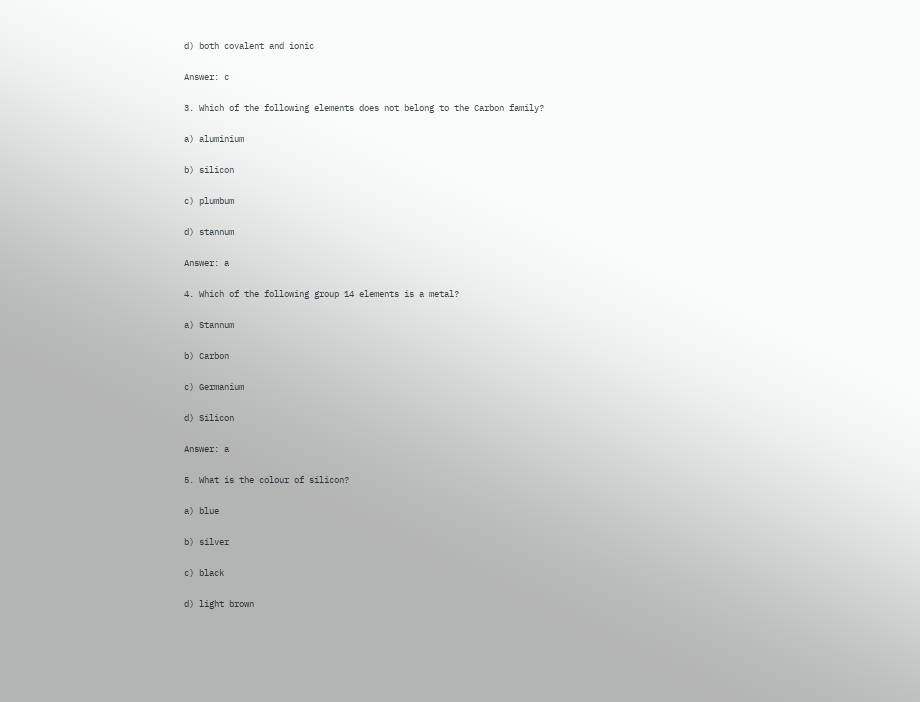d) both covalent and ionic

Answer: c

3. Which of the following elements does not belong to the Carbon family?

a) aluminium

b) silicon

c) plumbum

d) stannum

Answer: a

4. Which of the following group 14 elements is a metal?

a) Stannum

b) Carbon

c) Germanium

d) Silicon

Answer: a

5. What is the colour of silicon?

a) blue

b) silver

c) black

d) light brown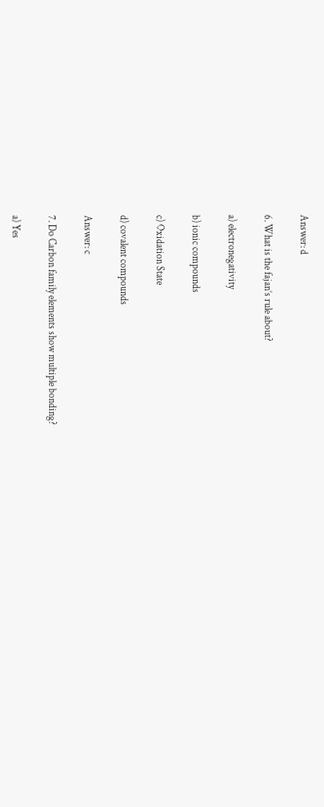Answer: d

6. What is the fajan’s rule about?

a) electronegativity

b) ionic compounds

c) Oxidation State

d) covalent compounds

Answer: c

7. Do Carbon family elements show multiple bonding?

a) Yes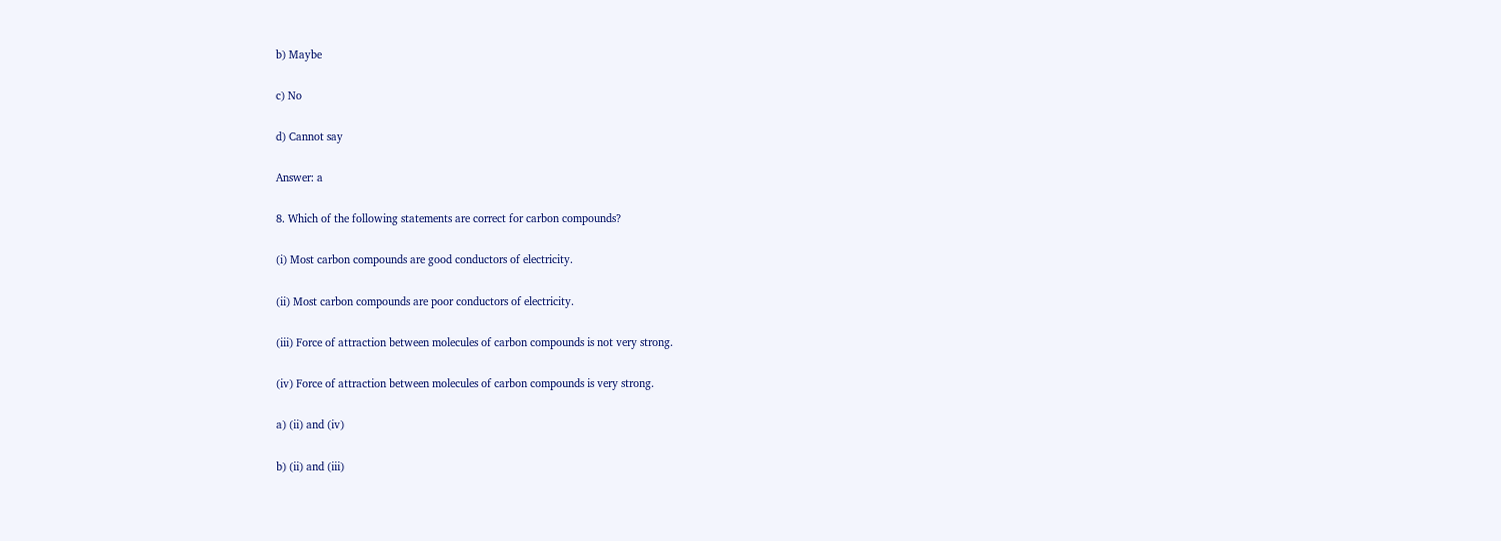b) Maybe

c) No

d) Cannot say

Answer: a

8. Which of the following statements are correct for carbon compounds?

(i) Most carbon compounds are good conductors of electricity.

(ii) Most carbon compounds are poor conductors of electricity.

(iii) Force of attraction between molecules of carbon compounds is not very strong.

(iv) Force of attraction between molecules of carbon compounds is very strong.

a) (ii) and (iv)

b) (ii) and (iii)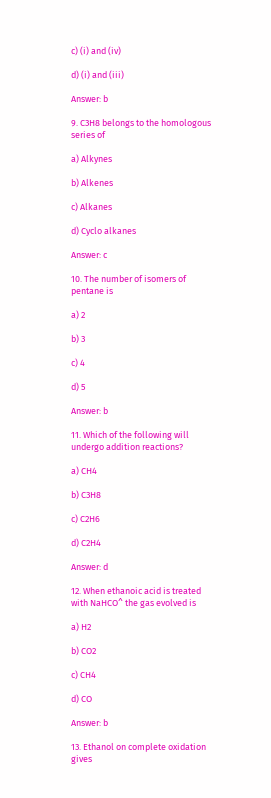c) (i) and (iv)

d) (i) and (iii)

Answer: b

9. C3H8 belongs to the homologous series of

a) Alkynes

b) Alkenes

c) Alkanes

d) Cyclo alkanes

Answer: c

10. The number of isomers of pentane is

a) 2

b) 3

c) 4

d) 5

Answer: b

11. Which of the following will undergo addition reactions?

a) CH4

b) C3H8

c) C2H6

d) C2H4

Answer: d

12. When ethanoic acid is treated with NaHCO^ the gas evolved is

a) H2

b) CO2

c) CH4

d) CO

Answer: b

13. Ethanol on complete oxidation gives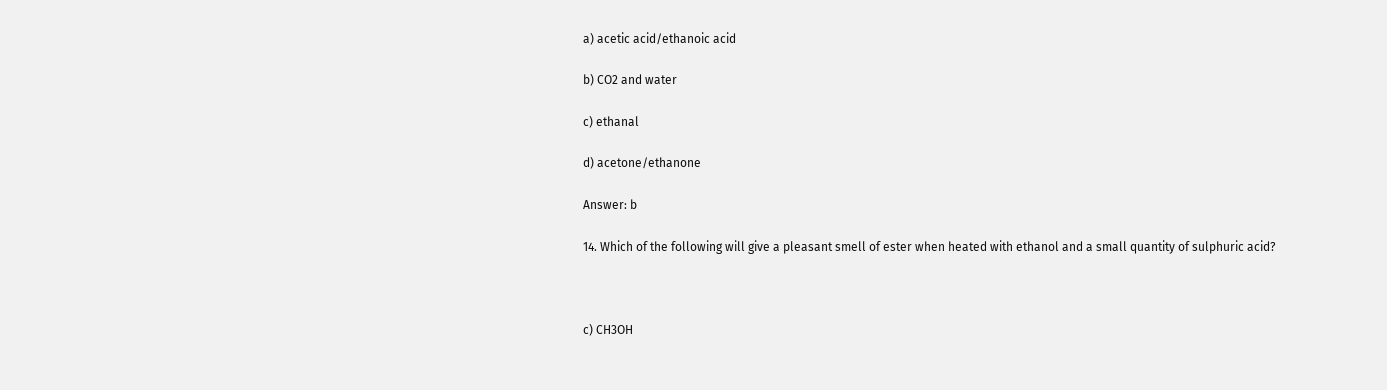a) acetic acid/ethanoic acid

b) CO2 and water

c) ethanal

d) acetone/ethanone

Answer: b

14. Which of the following will give a pleasant smell of ester when heated with ethanol and a small quantity of sulphuric acid?



c) CH3OH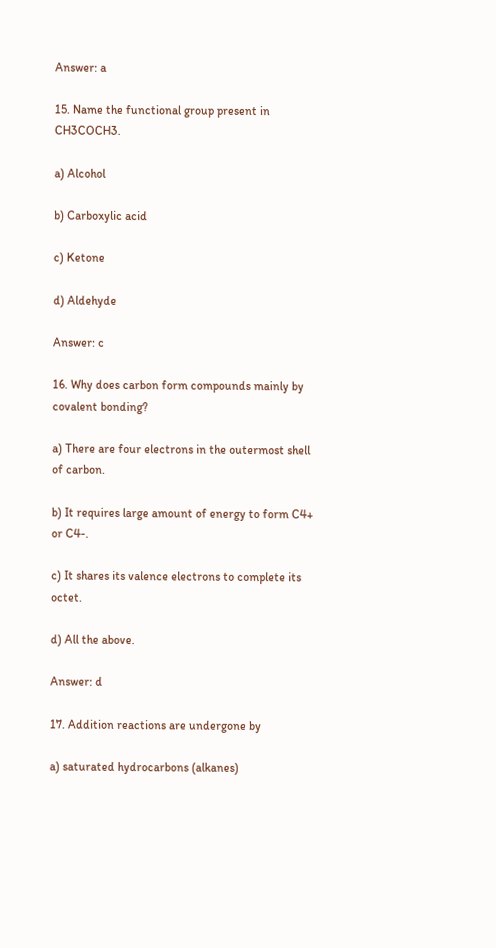Answer: a

15. Name the functional group present in CH3COCH3.

a) Alcohol

b) Carboxylic acid

c) Ketone

d) Aldehyde

Answer: c

16. Why does carbon form compounds mainly by covalent bonding?

a) There are four electrons in the outermost shell of carbon.

b) It requires large amount of energy to form C4+ or C4-.

c) It shares its valence electrons to complete its octet.

d) All the above.

Answer: d

17. Addition reactions are undergone by

a) saturated hydrocarbons (alkanes)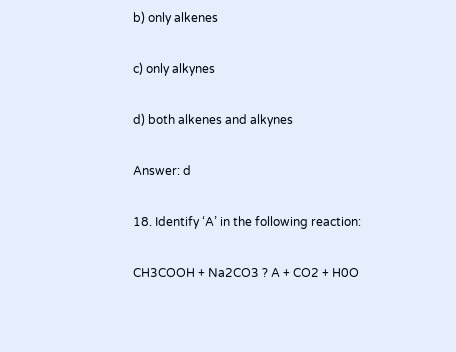b) only alkenes

c) only alkynes

d) both alkenes and alkynes

Answer: d

18. Identify ‘A’ in the following reaction:

CH3COOH + Na2CO3 ? A + CO2 + H0O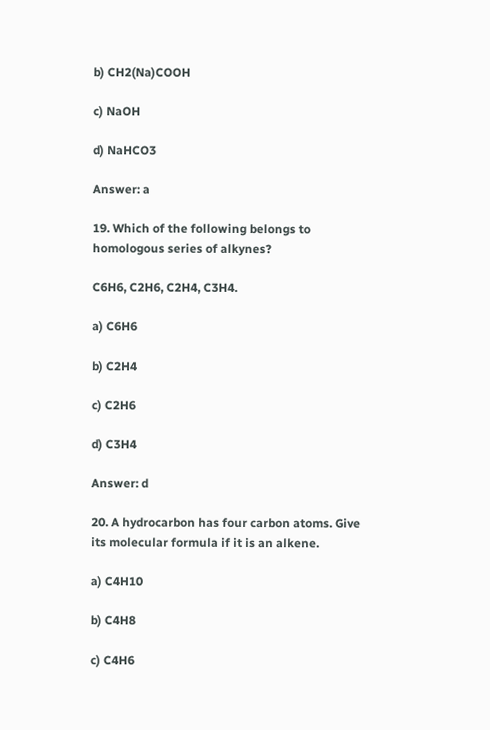b) CH2(Na)COOH

c) NaOH

d) NaHCO3

Answer: a

19. Which of the following belongs to homologous series of alkynes?

C6H6, C2H6, C2H4, C3H4.

a) C6H6

b) C2H4

c) C2H6

d) C3H4

Answer: d

20. A hydrocarbon has four carbon atoms. Give its molecular formula if it is an alkene.

a) C4H10

b) C4H8

c) C4H6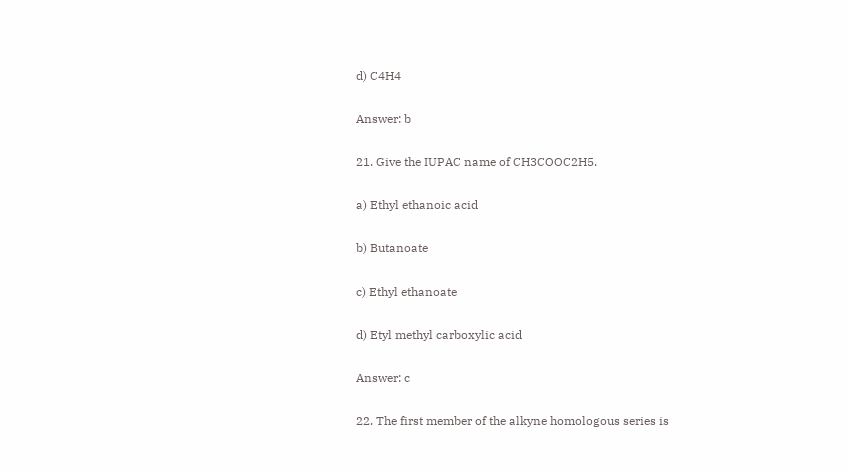d) C4H4

Answer: b

21. Give the IUPAC name of CH3COOC2H5.

a) Ethyl ethanoic acid

b) Butanoate

c) Ethyl ethanoate

d) Etyl methyl carboxylic acid

Answer: c

22. The first member of the alkyne homologous series is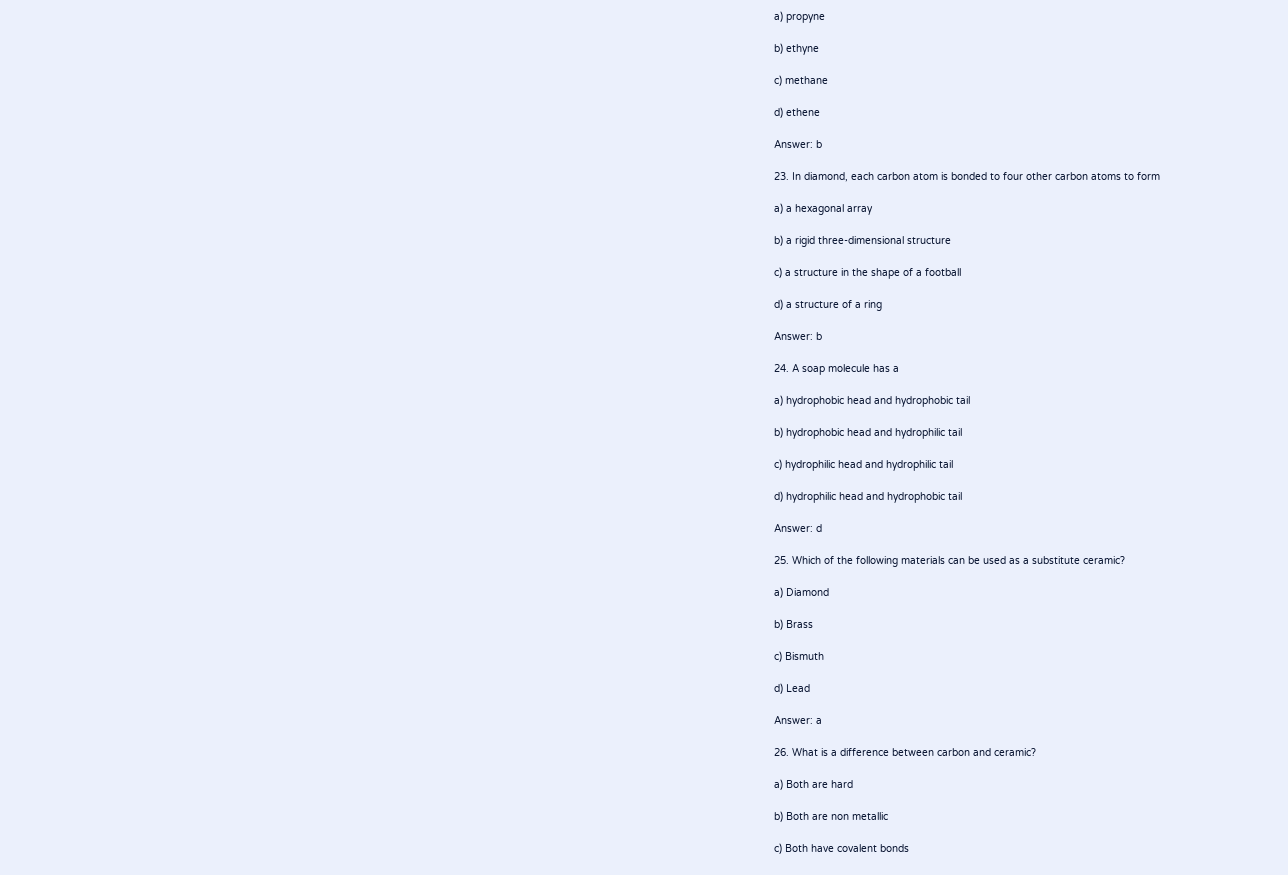a) propyne

b) ethyne

c) methane

d) ethene

Answer: b

23. In diamond, each carbon atom is bonded to four other carbon atoms to form

a) a hexagonal array

b) a rigid three-dimensional structure

c) a structure in the shape of a football

d) a structure of a ring

Answer: b

24. A soap molecule has a

a) hydrophobic head and hydrophobic tail

b) hydrophobic head and hydrophilic tail

c) hydrophilic head and hydrophilic tail

d) hydrophilic head and hydrophobic tail

Answer: d

25. Which of the following materials can be used as a substitute ceramic?

a) Diamond

b) Brass

c) Bismuth

d) Lead

Answer: a

26. What is a difference between carbon and ceramic?

a) Both are hard

b) Both are non metallic

c) Both have covalent bonds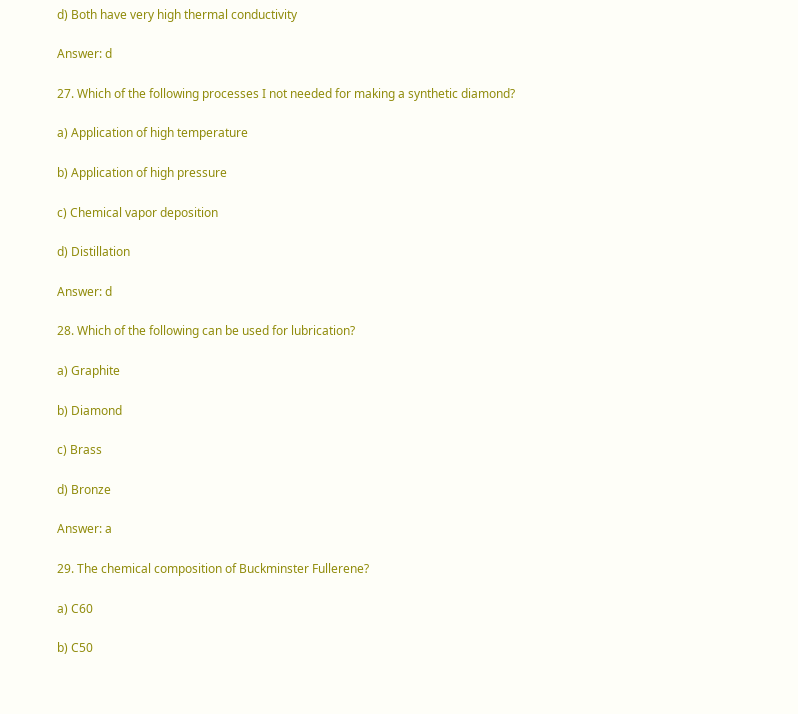d) Both have very high thermal conductivity

Answer: d

27. Which of the following processes I not needed for making a synthetic diamond?

a) Application of high temperature

b) Application of high pressure

c) Chemical vapor deposition

d) Distillation

Answer: d

28. Which of the following can be used for lubrication?

a) Graphite

b) Diamond

c) Brass

d) Bronze

Answer: a

29. The chemical composition of Buckminster Fullerene?

a) C60

b) C50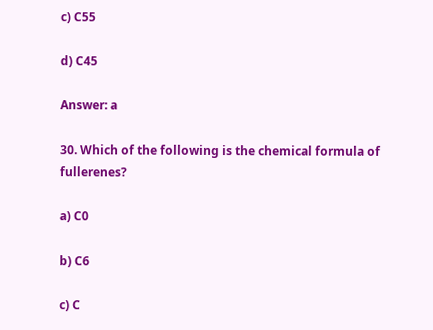c) C55

d) C45

Answer: a

30. Which of the following is the chemical formula of fullerenes?

a) C0

b) C6

c) C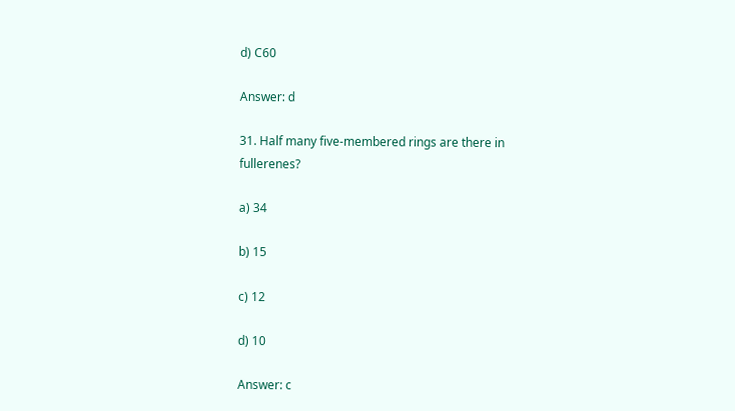d) C60

Answer: d

31. Half many five-membered rings are there in fullerenes?

a) 34

b) 15

c) 12

d) 10

Answer: c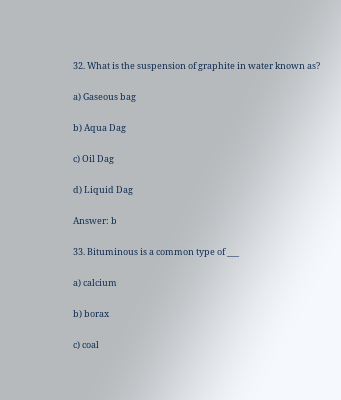32. What is the suspension of graphite in water known as?

a) Gaseous bag

b) Aqua Dag

c) Oil Dag

d) Liquid Dag

Answer: b

33. Bituminous is a common type of ___

a) calcium

b) borax

c) coal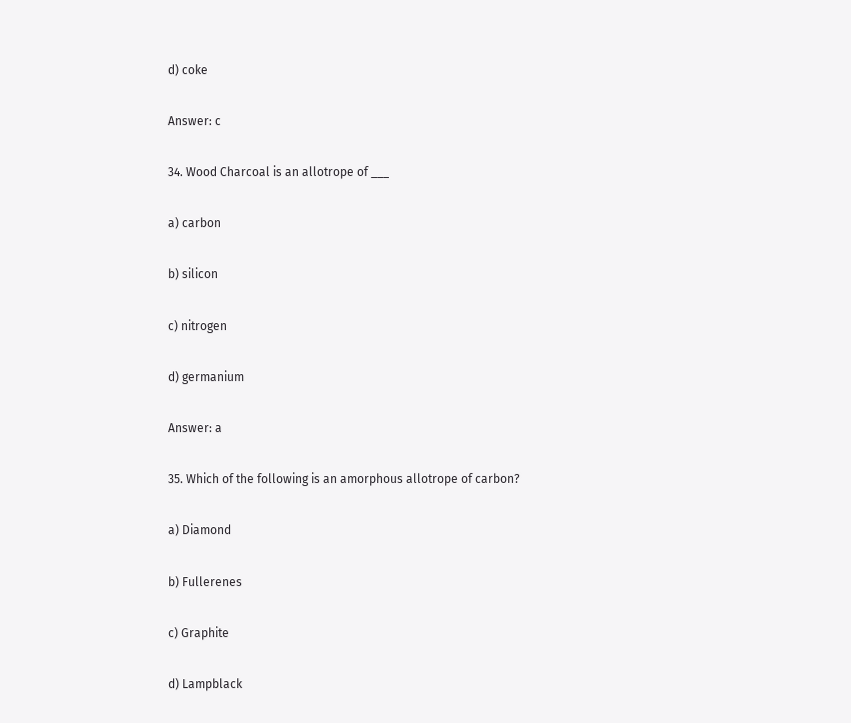d) coke

Answer: c

34. Wood Charcoal is an allotrope of ___

a) carbon

b) silicon

c) nitrogen

d) germanium

Answer: a

35. Which of the following is an amorphous allotrope of carbon?

a) Diamond

b) Fullerenes

c) Graphite

d) Lampblack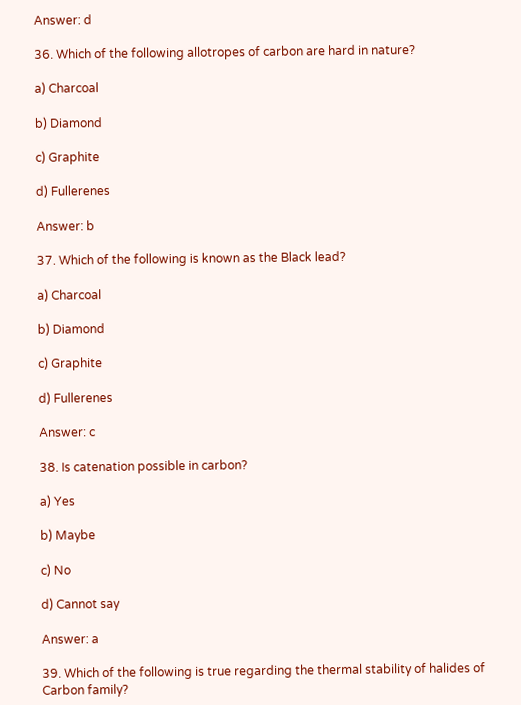Answer: d

36. Which of the following allotropes of carbon are hard in nature?

a) Charcoal

b) Diamond

c) Graphite

d) Fullerenes

Answer: b

37. Which of the following is known as the Black lead?

a) Charcoal

b) Diamond

c) Graphite

d) Fullerenes

Answer: c

38. Is catenation possible in carbon?

a) Yes

b) Maybe

c) No

d) Cannot say

Answer: a

39. Which of the following is true regarding the thermal stability of halides of Carbon family?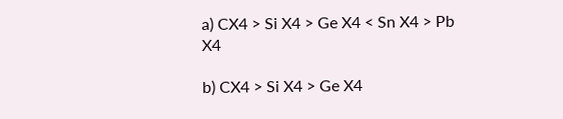a) CX4 > Si X4 > Ge X4 < Sn X4 > Pb X4

b) CX4 > Si X4 > Ge X4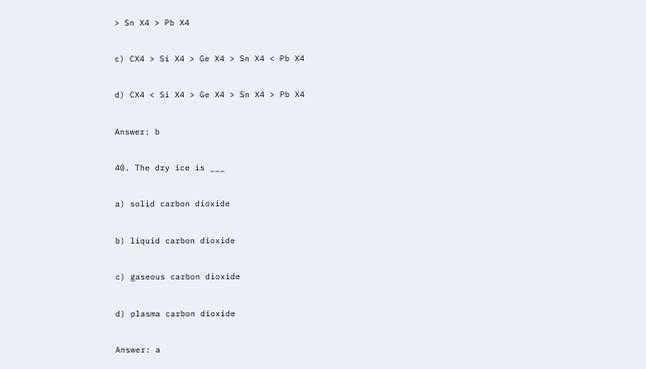> Sn X4 > Pb X4

c) CX4 > Si X4 > Ge X4 > Sn X4 < Pb X4

d) CX4 < Si X4 > Ge X4 > Sn X4 > Pb X4

Answer: b

40. The dry ice is ___

a) solid carbon dioxide

b) liquid carbon dioxide

c) gaseous carbon dioxide

d) plasma carbon dioxide

Answer: a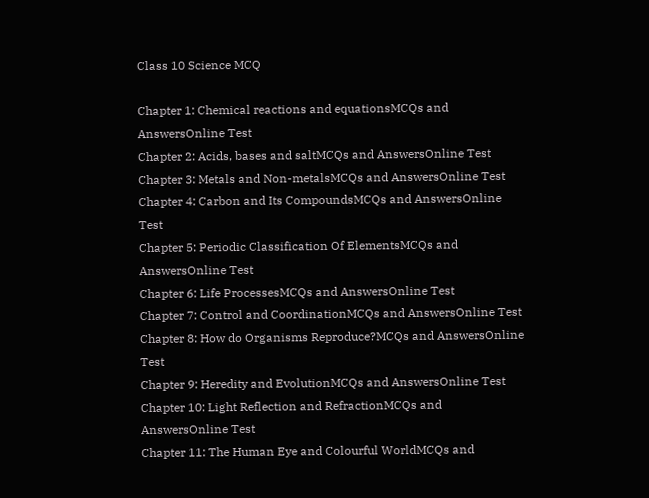Class 10 Science MCQ

Chapter 1: Chemical reactions and equationsMCQs and AnswersOnline Test
Chapter 2: Acids, bases and saltMCQs and AnswersOnline Test
Chapter 3: Metals and Non-metalsMCQs and AnswersOnline Test
Chapter 4: Carbon and Its CompoundsMCQs and AnswersOnline Test
Chapter 5: Periodic Classification Of ElementsMCQs and AnswersOnline Test
Chapter 6: Life ProcessesMCQs and AnswersOnline Test
Chapter 7: Control and CoordinationMCQs and AnswersOnline Test
Chapter 8: How do Organisms Reproduce?MCQs and AnswersOnline Test
Chapter 9: Heredity and EvolutionMCQs and AnswersOnline Test
Chapter 10: Light Reflection and RefractionMCQs and AnswersOnline Test
Chapter 11: The Human Eye and Colourful WorldMCQs and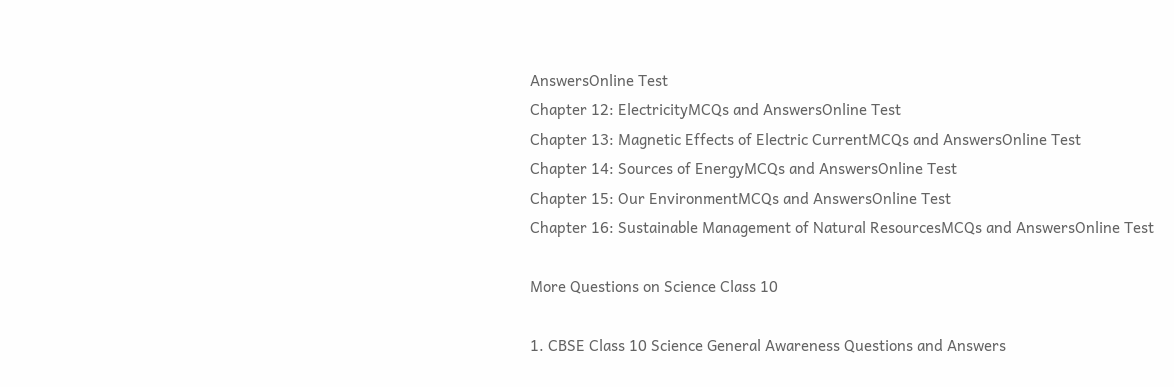AnswersOnline Test
Chapter 12: ElectricityMCQs and AnswersOnline Test
Chapter 13: Magnetic Effects of Electric CurrentMCQs and AnswersOnline Test
Chapter 14: Sources of EnergyMCQs and AnswersOnline Test
Chapter 15: Our EnvironmentMCQs and AnswersOnline Test
Chapter 16: Sustainable Management of Natural ResourcesMCQs and AnswersOnline Test

More Questions on Science Class 10

1. CBSE Class 10 Science General Awareness Questions and Answers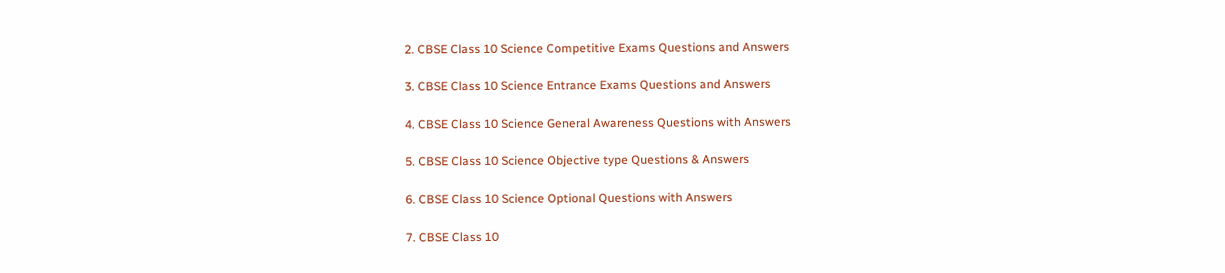2. CBSE Class 10 Science Competitive Exams Questions and Answers

3. CBSE Class 10 Science Entrance Exams Questions and Answers

4. CBSE Class 10 Science General Awareness Questions with Answers

5. CBSE Class 10 Science Objective type Questions & Answers

6. CBSE Class 10 Science Optional Questions with Answers

7. CBSE Class 10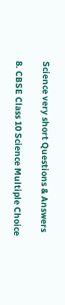Science very short Questions & Answers

8. CBSE Class 10 Science Multiple Choice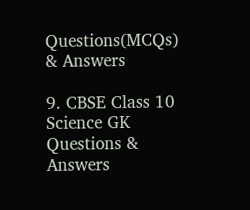Questions(MCQs) & Answers

9. CBSE Class 10 Science GK Questions & Answers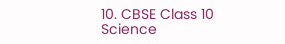10. CBSE Class 10 Science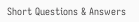Short Questions & Answers